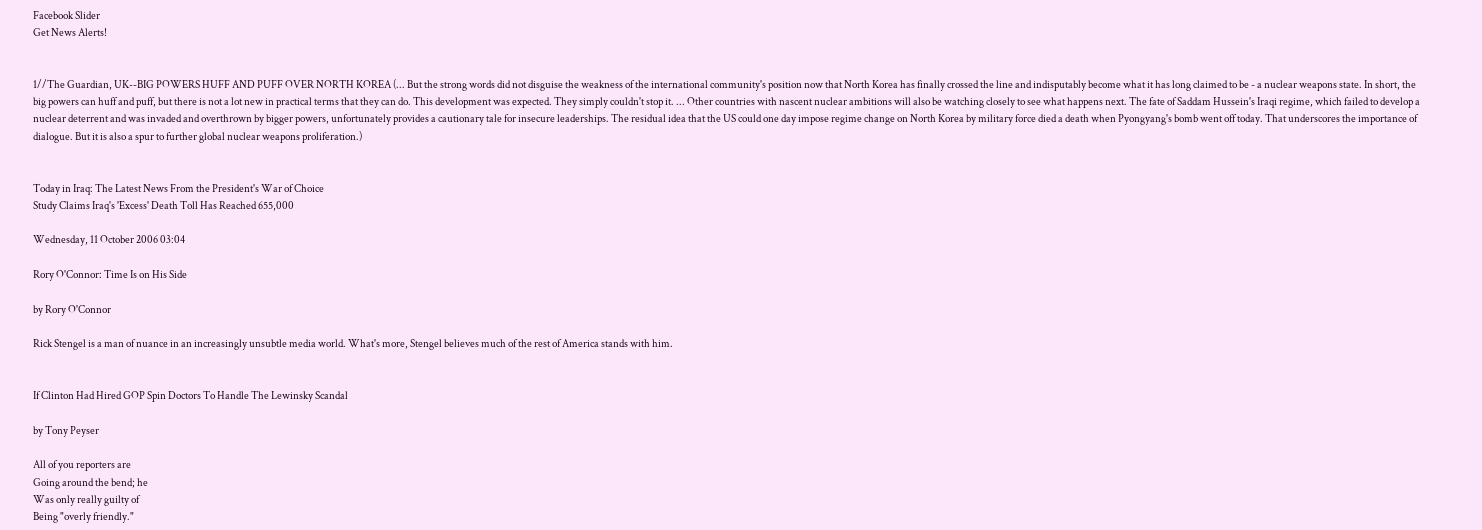Facebook Slider
Get News Alerts!


1//The Guardian, UK--BIG POWERS HUFF AND PUFF OVER NORTH KOREA (... But the strong words did not disguise the weakness of the international community's position now that North Korea has finally crossed the line and indisputably become what it has long claimed to be - a nuclear weapons state. In short, the big powers can huff and puff, but there is not a lot new in practical terms that they can do. This development was expected. They simply couldn't stop it. ... Other countries with nascent nuclear ambitions will also be watching closely to see what happens next. The fate of Saddam Hussein's Iraqi regime, which failed to develop a nuclear deterrent and was invaded and overthrown by bigger powers, unfortunately provides a cautionary tale for insecure leaderships. The residual idea that the US could one day impose regime change on North Korea by military force died a death when Pyongyang's bomb went off today. That underscores the importance of dialogue. But it is also a spur to further global nuclear weapons proliferation.)


Today in Iraq: The Latest News From the President's War of Choice
Study Claims Iraq's 'Excess' Death Toll Has Reached 655,000

Wednesday, 11 October 2006 03:04

Rory O'Connor: Time Is on His Side

by Rory O'Connor

Rick Stengel is a man of nuance in an increasingly unsubtle media world. What's more, Stengel believes much of the rest of America stands with him.


If Clinton Had Hired GOP Spin Doctors To Handle The Lewinsky Scandal

by Tony Peyser

All of you reporters are
Going around the bend; he
Was only really guilty of
Being "overly friendly."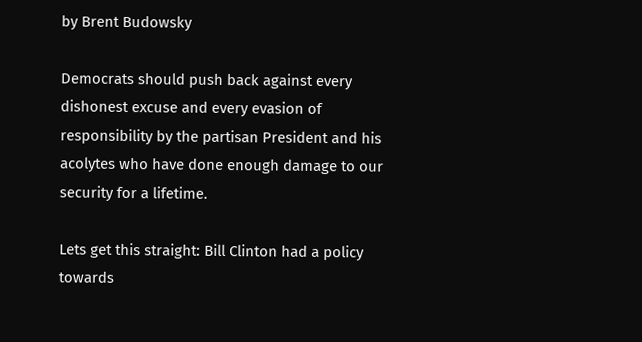by Brent Budowsky

Democrats should push back against every dishonest excuse and every evasion of responsibility by the partisan President and his acolytes who have done enough damage to our security for a lifetime.

Lets get this straight: Bill Clinton had a policy towards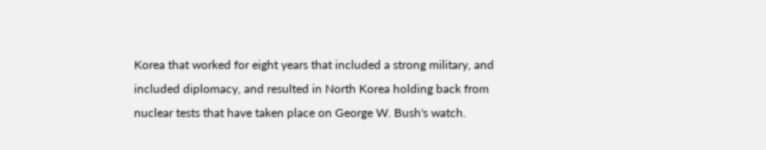Korea that worked for eight years that included a strong military, and included diplomacy, and resulted in North Korea holding back from nuclear tests that have taken place on George W. Bush's watch.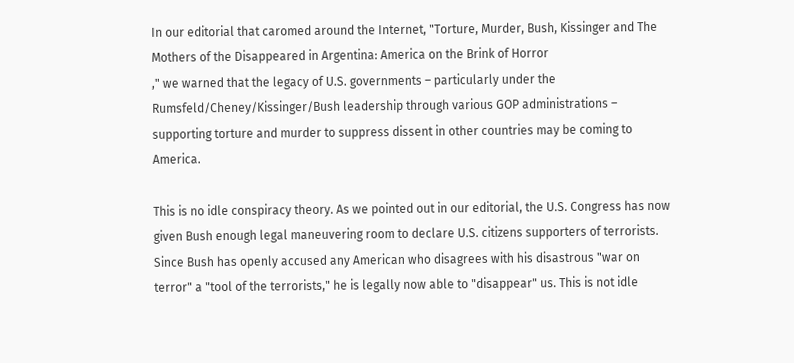In our editorial that caromed around the Internet, "Torture, Murder, Bush, Kissinger and The Mothers of the Disappeared in Argentina: America on the Brink of Horror
," we warned that the legacy of U.S. governments – particularly under the Rumsfeld/Cheney/Kissinger/Bush leadership through various GOP administrations – supporting torture and murder to suppress dissent in other countries may be coming to America.

This is no idle conspiracy theory. As we pointed out in our editorial, the U.S. Congress has now given Bush enough legal maneuvering room to declare U.S. citizens supporters of terrorists. Since Bush has openly accused any American who disagrees with his disastrous "war on terror" a "tool of the terrorists," he is legally now able to "disappear" us. This is not idle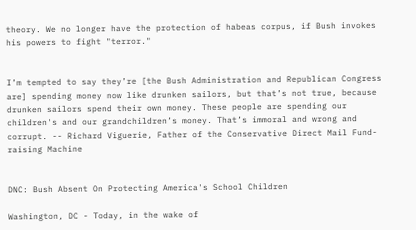theory. We no longer have the protection of habeas corpus, if Bush invokes his powers to fight "terror."


I’m tempted to say they’re [the Bush Administration and Republican Congress are] spending money now like drunken sailors, but that’s not true, because drunken sailors spend their own money. These people are spending our children's and our grandchildren’s money. That’s immoral and wrong and corrupt. -- Richard Viguerie, Father of the Conservative Direct Mail Fund-raising Machine


DNC: Bush Absent On Protecting America's School Children

Washington, DC - Today, in the wake of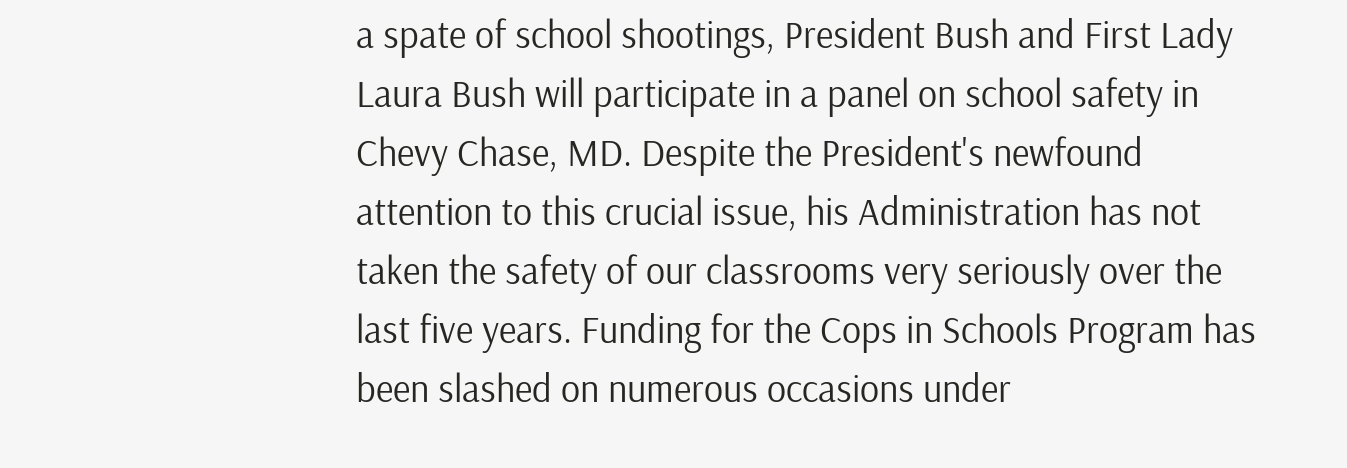a spate of school shootings, President Bush and First Lady Laura Bush will participate in a panel on school safety in Chevy Chase, MD. Despite the President's newfound attention to this crucial issue, his Administration has not taken the safety of our classrooms very seriously over the last five years. Funding for the Cops in Schools Program has been slashed on numerous occasions under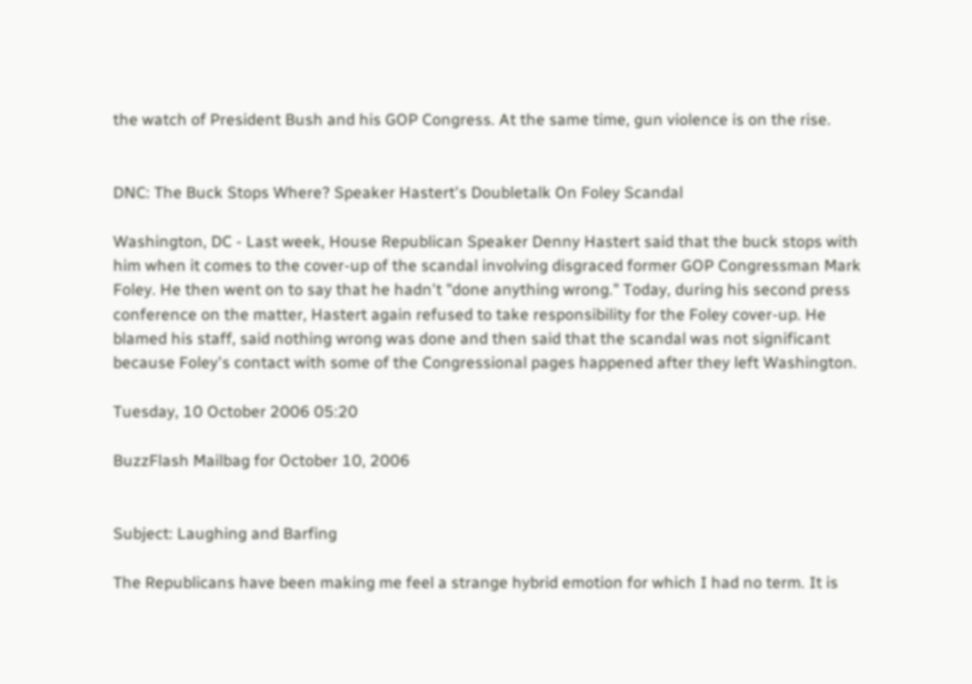the watch of President Bush and his GOP Congress. At the same time, gun violence is on the rise.


DNC: The Buck Stops Where? Speaker Hastert's Doubletalk On Foley Scandal

Washington, DC - Last week, House Republican Speaker Denny Hastert said that the buck stops with him when it comes to the cover-up of the scandal involving disgraced former GOP Congressman Mark Foley. He then went on to say that he hadn't "done anything wrong." Today, during his second press conference on the matter, Hastert again refused to take responsibility for the Foley cover-up. He blamed his staff, said nothing wrong was done and then said that the scandal was not significant because Foley's contact with some of the Congressional pages happened after they left Washington.

Tuesday, 10 October 2006 05:20

BuzzFlash Mailbag for October 10, 2006


Subject: Laughing and Barfing

The Republicans have been making me feel a strange hybrid emotion for which I had no term. It is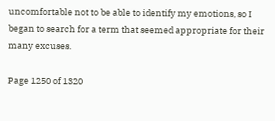uncomfortable not to be able to identify my emotions, so I began to search for a term that seemed appropriate for their many excuses.

Page 1250 of 1320